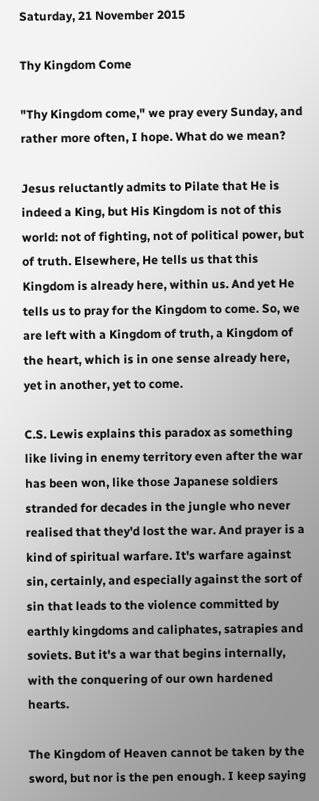Saturday, 21 November 2015

Thy Kingdom Come

"Thy Kingdom come," we pray every Sunday, and rather more often, I hope. What do we mean?

Jesus reluctantly admits to Pilate that He is indeed a King, but His Kingdom is not of this world: not of fighting, not of political power, but of truth. Elsewhere, He tells us that this Kingdom is already here, within us. And yet He tells us to pray for the Kingdom to come. So, we are left with a Kingdom of truth, a Kingdom of the heart, which is in one sense already here, yet in another, yet to come.

C.S. Lewis explains this paradox as something like living in enemy territory even after the war has been won, like those Japanese soldiers stranded for decades in the jungle who never realised that they'd lost the war. And prayer is a kind of spiritual warfare. It's warfare against sin, certainly, and especially against the sort of sin that leads to the violence committed by earthly kingdoms and caliphates, satrapies and soviets. But it's a war that begins internally, with the conquering of our own hardened hearts.

The Kingdom of Heaven cannot be taken by the sword, but nor is the pen enough. I keep saying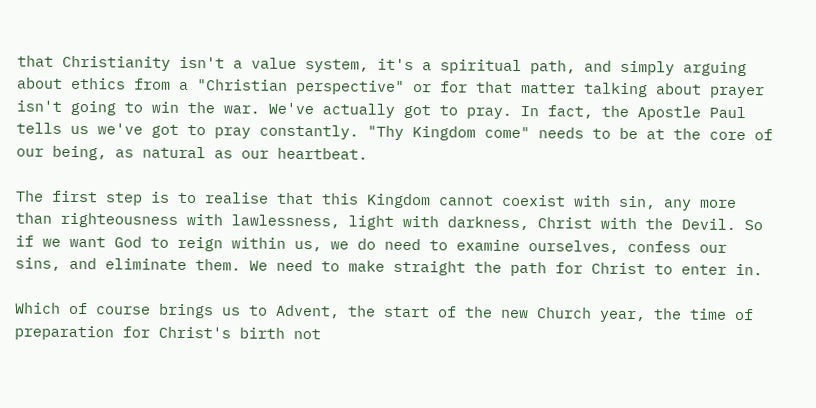that Christianity isn't a value system, it's a spiritual path, and simply arguing about ethics from a "Christian perspective" or for that matter talking about prayer isn't going to win the war. We've actually got to pray. In fact, the Apostle Paul tells us we've got to pray constantly. "Thy Kingdom come" needs to be at the core of our being, as natural as our heartbeat.

The first step is to realise that this Kingdom cannot coexist with sin, any more than righteousness with lawlessness, light with darkness, Christ with the Devil. So if we want God to reign within us, we do need to examine ourselves, confess our sins, and eliminate them. We need to make straight the path for Christ to enter in.

Which of course brings us to Advent, the start of the new Church year, the time of preparation for Christ's birth not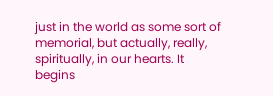just in the world as some sort of memorial, but actually, really, spiritually, in our hearts. It begins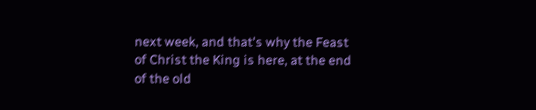next week, and that's why the Feast of Christ the King is here, at the end of the old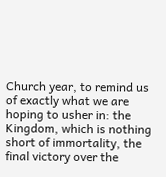Church year, to remind us of exactly what we are hoping to usher in: the Kingdom, which is nothing short of immortality, the final victory over the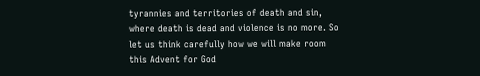tyrannies and territories of death and sin, where death is dead and violence is no more. So let us think carefully how we will make room this Advent for God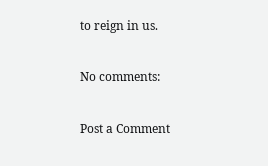to reign in us.

No comments:

Post a Comment